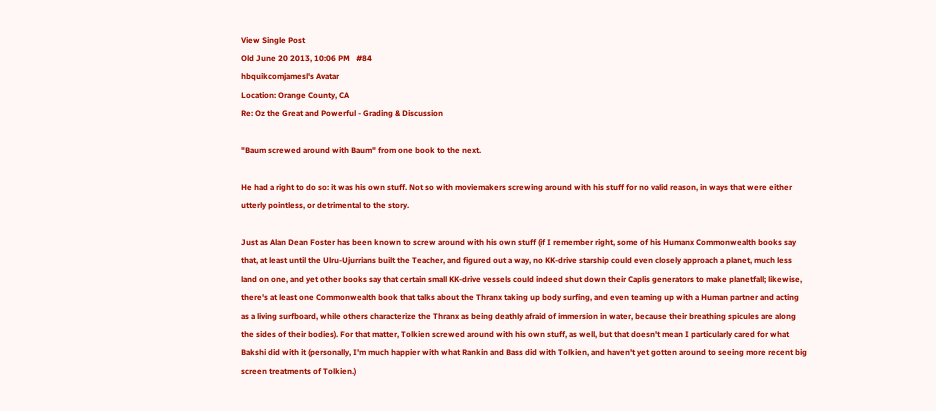View Single Post
Old June 20 2013, 10:06 PM   #84
hbquikcomjamesl's Avatar
Location: Orange County, CA
Re: Oz the Great and Powerful - Grading & Discussion

"Baum screwed around with Baum" from one book to the next.

He had a right to do so: it was his own stuff. Not so with moviemakers screwing around with his stuff for no valid reason, in ways that were either utterly pointless, or detrimental to the story.

Just as Alan Dean Foster has been known to screw around with his own stuff (if I remember right, some of his Humanx Commonwealth books say that, at least until the Ulru-Ujurrians built the Teacher, and figured out a way, no KK-drive starship could even closely approach a planet, much less land on one, and yet other books say that certain small KK-drive vessels could indeed shut down their Caplis generators to make planetfall; likewise, there's at least one Commonwealth book that talks about the Thranx taking up body surfing, and even teaming up with a Human partner and acting as a living surfboard, while others characterize the Thranx as being deathly afraid of immersion in water, because their breathing spicules are along the sides of their bodies). For that matter, Tolkien screwed around with his own stuff, as well, but that doesn't mean I particularly cared for what Bakshi did with it (personally, I'm much happier with what Rankin and Bass did with Tolkien, and haven't yet gotten around to seeing more recent big screen treatments of Tolkien.)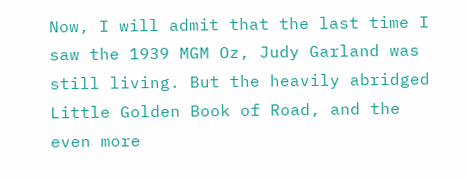Now, I will admit that the last time I saw the 1939 MGM Oz, Judy Garland was still living. But the heavily abridged Little Golden Book of Road, and the even more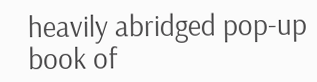heavily abridged pop-up book of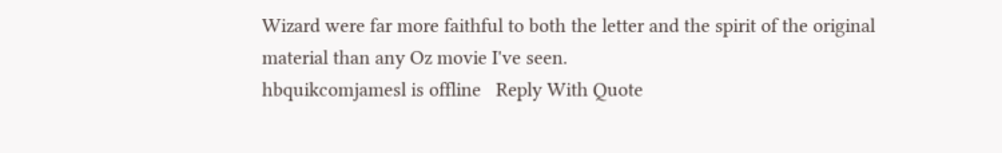Wizard were far more faithful to both the letter and the spirit of the original material than any Oz movie I've seen.
hbquikcomjamesl is offline   Reply With Quote